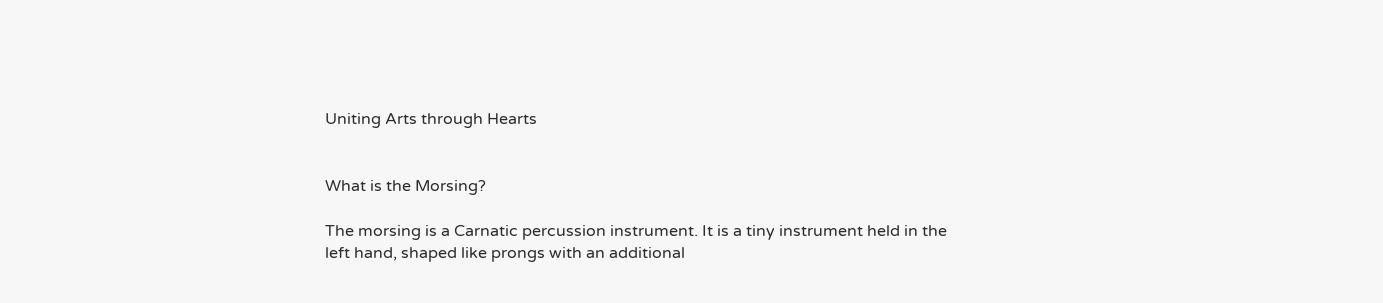Uniting Arts through Hearts


What is the Morsing?

The morsing is a Carnatic percussion instrument. It is a tiny instrument held in the left hand, shaped like prongs with an additional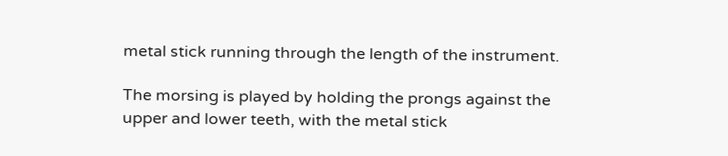metal stick running through the length of the instrument.

The morsing is played by holding the prongs against the upper and lower teeth, with the metal stick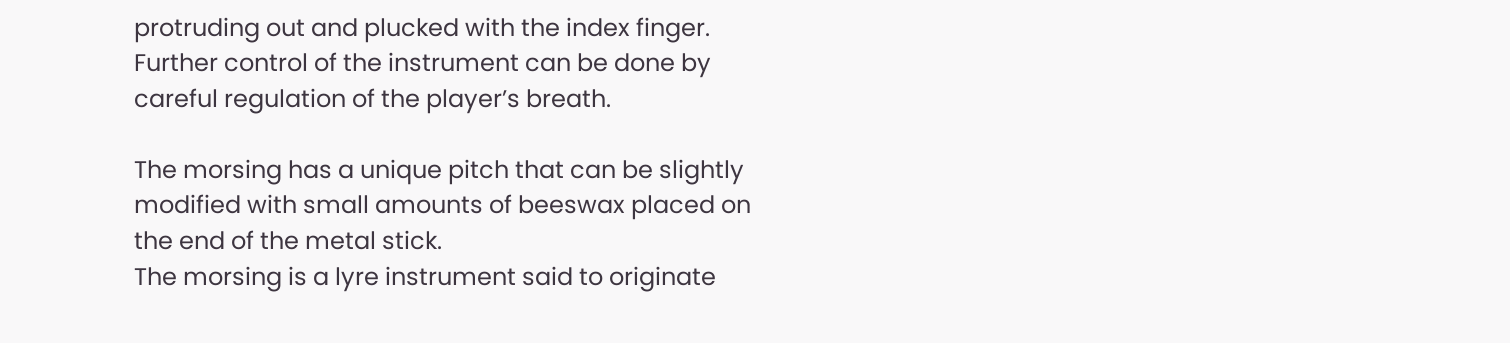protruding out and plucked with the index finger. Further control of the instrument can be done by careful regulation of the player’s breath.

The morsing has a unique pitch that can be slightly modified with small amounts of beeswax placed on the end of the metal stick.
The morsing is a lyre instrument said to originate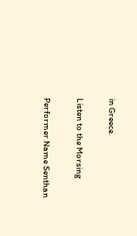in Greece.

Listen to the Morsing

Performer Name Senthan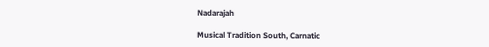Nadarajah

Musical Tradition South, Carnatic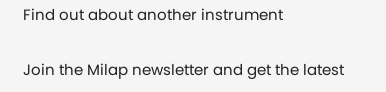Find out about another instrument

Join the Milap newsletter and get the latest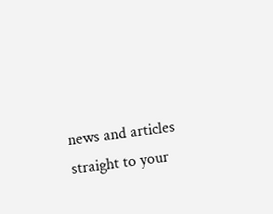news and articles straight to your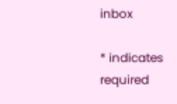inbox

* indicates required